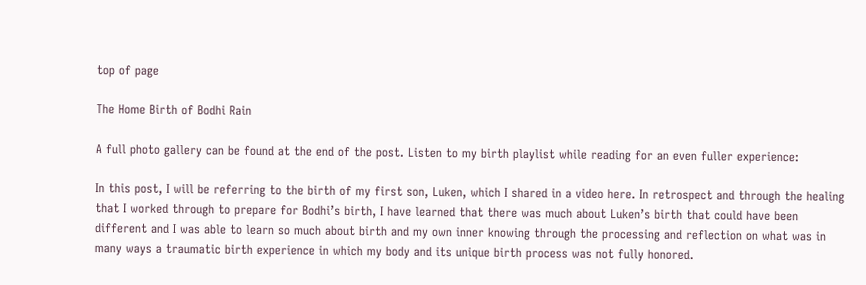top of page

The Home Birth of Bodhi Rain

A full photo gallery can be found at the end of the post. Listen to my birth playlist while reading for an even fuller experience:

In this post, I will be referring to the birth of my first son, Luken, which I shared in a video here. In retrospect and through the healing that I worked through to prepare for Bodhi’s birth, I have learned that there was much about Luken’s birth that could have been different and I was able to learn so much about birth and my own inner knowing through the processing and reflection on what was in many ways a traumatic birth experience in which my body and its unique birth process was not fully honored.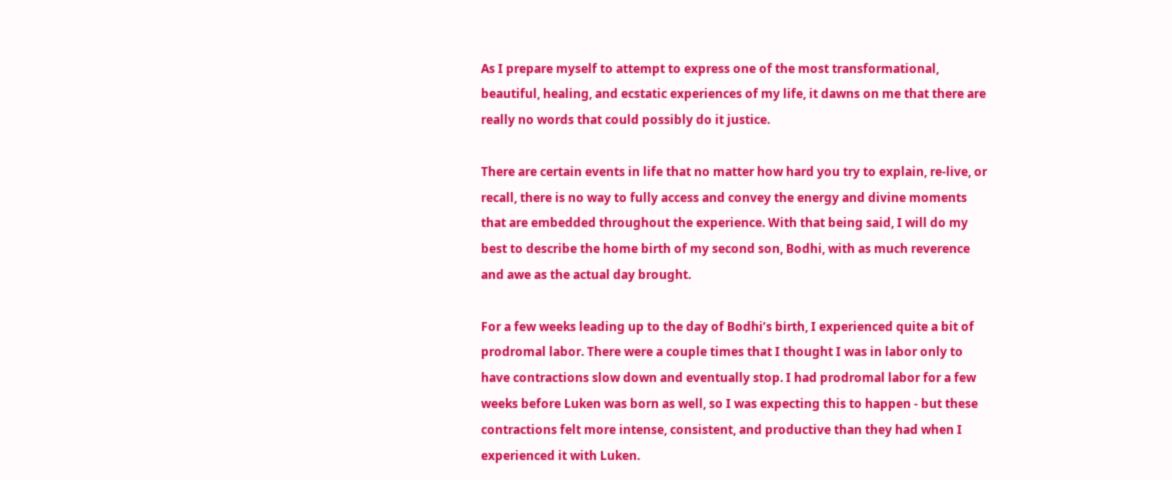As I prepare myself to attempt to express one of the most transformational, beautiful, healing, and ecstatic experiences of my life, it dawns on me that there are really no words that could possibly do it justice.

There are certain events in life that no matter how hard you try to explain, re-live, or recall, there is no way to fully access and convey the energy and divine moments that are embedded throughout the experience. With that being said, I will do my best to describe the home birth of my second son, Bodhi, with as much reverence and awe as the actual day brought.

For a few weeks leading up to the day of Bodhi’s birth, I experienced quite a bit of prodromal labor. There were a couple times that I thought I was in labor only to have contractions slow down and eventually stop. I had prodromal labor for a few weeks before Luken was born as well, so I was expecting this to happen - but these contractions felt more intense, consistent, and productive than they had when I experienced it with Luken.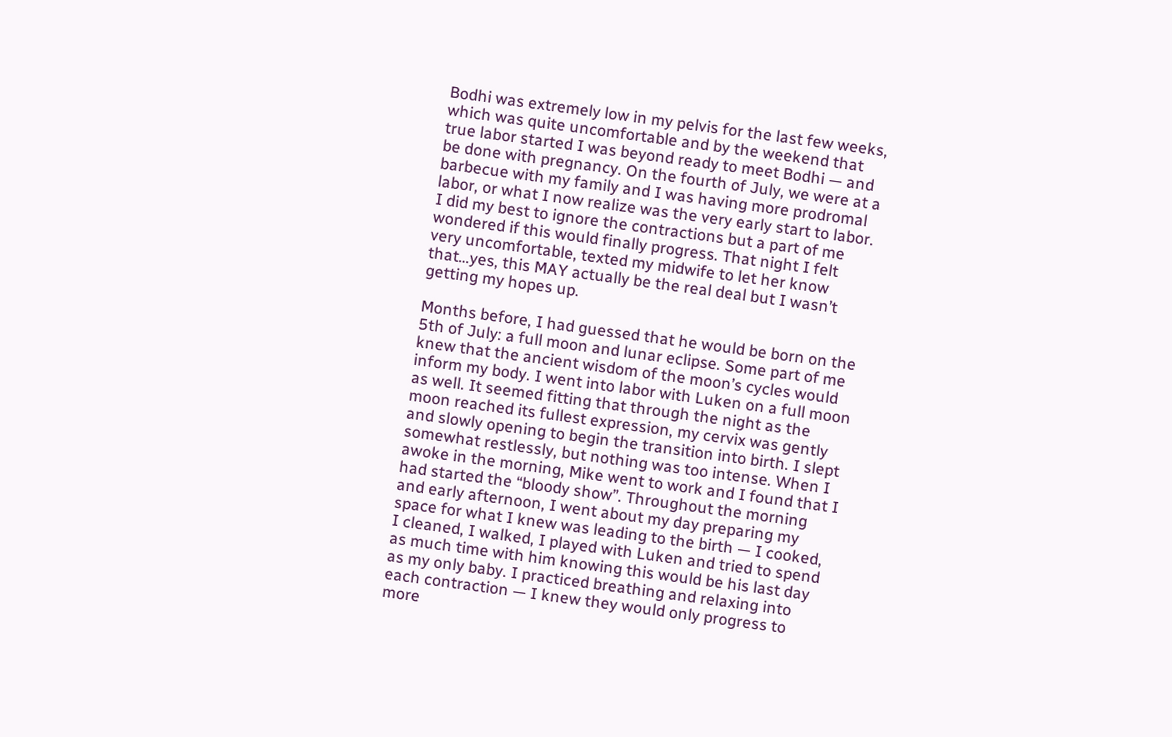Bodhi was extremely low in my pelvis for the last few weeks, which was quite uncomfortable and by the weekend that true labor started I was beyond ready to meet Bodhi — and be done with pregnancy. On the fourth of July, we were at a barbecue with my family and I was having more prodromal labor, or what I now realize was the very early start to labor. I did my best to ignore the contractions but a part of me wondered if this would finally progress. That night I felt very uncomfortable, texted my midwife to let her know that…yes, this MAY actually be the real deal but I wasn’t getting my hopes up.

Months before, I had guessed that he would be born on the 5th of July: a full moon and lunar eclipse. Some part of me knew that the ancient wisdom of the moon’s cycles would inform my body. I went into labor with Luken on a full moon as well. It seemed fitting that through the night as the moon reached its fullest expression, my cervix was gently and slowly opening to begin the transition into birth. I slept somewhat restlessly, but nothing was too intense. When I awoke in the morning, Mike went to work and I found that I had started the “bloody show”. Throughout the morning and early afternoon, I went about my day preparing my space for what I knew was leading to the birth — I cooked, I cleaned, I walked, I played with Luken and tried to spend as much time with him knowing this would be his last day as my only baby. I practiced breathing and relaxing into each contraction — I knew they would only progress to more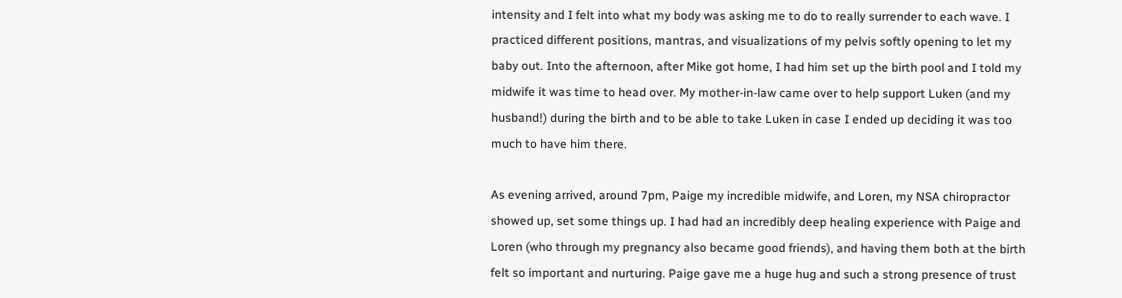intensity and I felt into what my body was asking me to do to really surrender to each wave. I practiced different positions, mantras, and visualizations of my pelvis softly opening to let my baby out. Into the afternoon, after Mike got home, I had him set up the birth pool and I told my midwife it was time to head over. My mother-in-law came over to help support Luken (and my husband!) during the birth and to be able to take Luken in case I ended up deciding it was too much to have him there.

As evening arrived, around 7pm, Paige my incredible midwife, and Loren, my NSA chiropractor showed up, set some things up. I had had an incredibly deep healing experience with Paige and Loren (who through my pregnancy also became good friends), and having them both at the birth felt so important and nurturing. Paige gave me a huge hug and such a strong presence of trust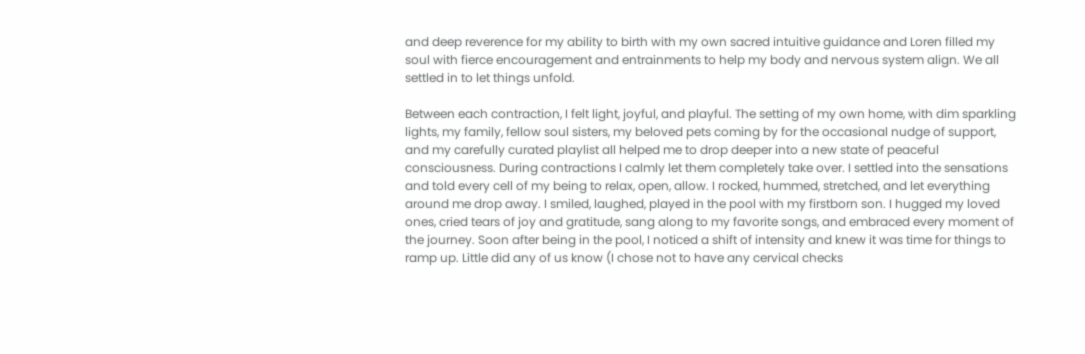and deep reverence for my ability to birth with my own sacred intuitive guidance and Loren filled my soul with fierce encouragement and entrainments to help my body and nervous system align. We all settled in to let things unfold.

Between each contraction, I felt light, joyful, and playful. The setting of my own home, with dim sparkling lights, my family, fellow soul sisters, my beloved pets coming by for the occasional nudge of support, and my carefully curated playlist all helped me to drop deeper into a new state of peaceful consciousness. During contractions I calmly let them completely take over. I settled into the sensations and told every cell of my being to relax, open, allow. I rocked, hummed, stretched, and let everything around me drop away. I smiled, laughed, played in the pool with my firstborn son. I hugged my loved ones, cried tears of joy and gratitude, sang along to my favorite songs, and embraced every moment of the journey. Soon after being in the pool, I noticed a shift of intensity and knew it was time for things to ramp up. Little did any of us know (I chose not to have any cervical checks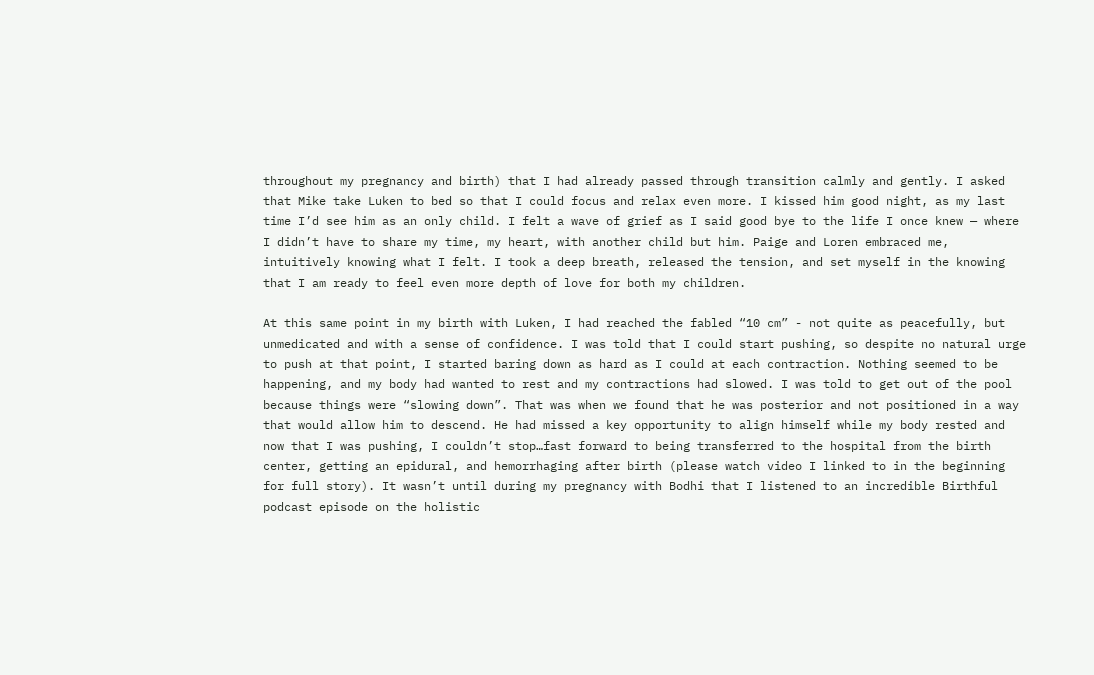throughout my pregnancy and birth) that I had already passed through transition calmly and gently. I asked that Mike take Luken to bed so that I could focus and relax even more. I kissed him good night, as my last time I’d see him as an only child. I felt a wave of grief as I said good bye to the life I once knew — where I didn’t have to share my time, my heart, with another child but him. Paige and Loren embraced me, intuitively knowing what I felt. I took a deep breath, released the tension, and set myself in the knowing that I am ready to feel even more depth of love for both my children.

At this same point in my birth with Luken, I had reached the fabled “10 cm” - not quite as peacefully, but unmedicated and with a sense of confidence. I was told that I could start pushing, so despite no natural urge to push at that point, I started baring down as hard as I could at each contraction. Nothing seemed to be happening, and my body had wanted to rest and my contractions had slowed. I was told to get out of the pool because things were “slowing down”. That was when we found that he was posterior and not positioned in a way that would allow him to descend. He had missed a key opportunity to align himself while my body rested and now that I was pushing, I couldn’t stop…fast forward to being transferred to the hospital from the birth center, getting an epidural, and hemorrhaging after birth (please watch video I linked to in the beginning for full story). It wasn’t until during my pregnancy with Bodhi that I listened to an incredible Birthful podcast episode on the holistic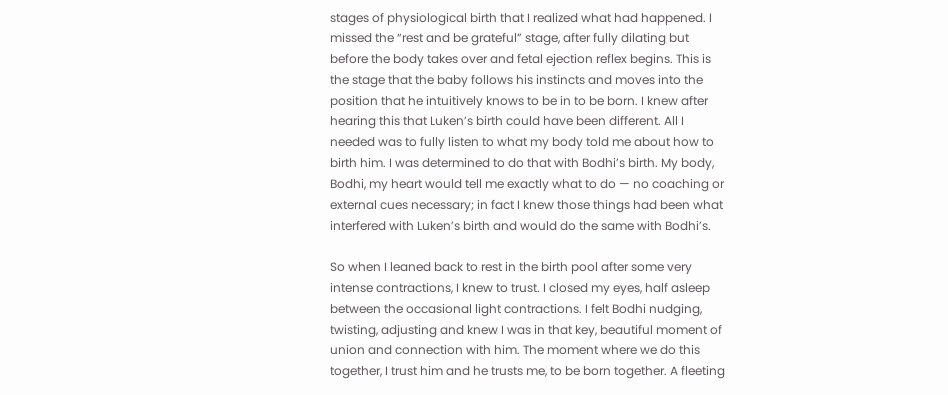stages of physiological birth that I realized what had happened. I missed the “rest and be grateful” stage, after fully dilating but before the body takes over and fetal ejection reflex begins. This is the stage that the baby follows his instincts and moves into the position that he intuitively knows to be in to be born. I knew after hearing this that Luken’s birth could have been different. All I needed was to fully listen to what my body told me about how to birth him. I was determined to do that with Bodhi’s birth. My body, Bodhi, my heart would tell me exactly what to do — no coaching or external cues necessary; in fact I knew those things had been what interfered with Luken’s birth and would do the same with Bodhi’s.

So when I leaned back to rest in the birth pool after some very intense contractions, I knew to trust. I closed my eyes, half asleep between the occasional light contractions. I felt Bodhi nudging, twisting, adjusting and knew I was in that key, beautiful moment of union and connection with him. The moment where we do this together, I trust him and he trusts me, to be born together. A fleeting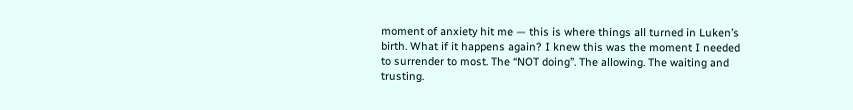moment of anxiety hit me — this is where things all turned in Luken’s birth. What if it happens again? I knew this was the moment I needed to surrender to most. The “NOT doing”. The allowing. The waiting and trusting.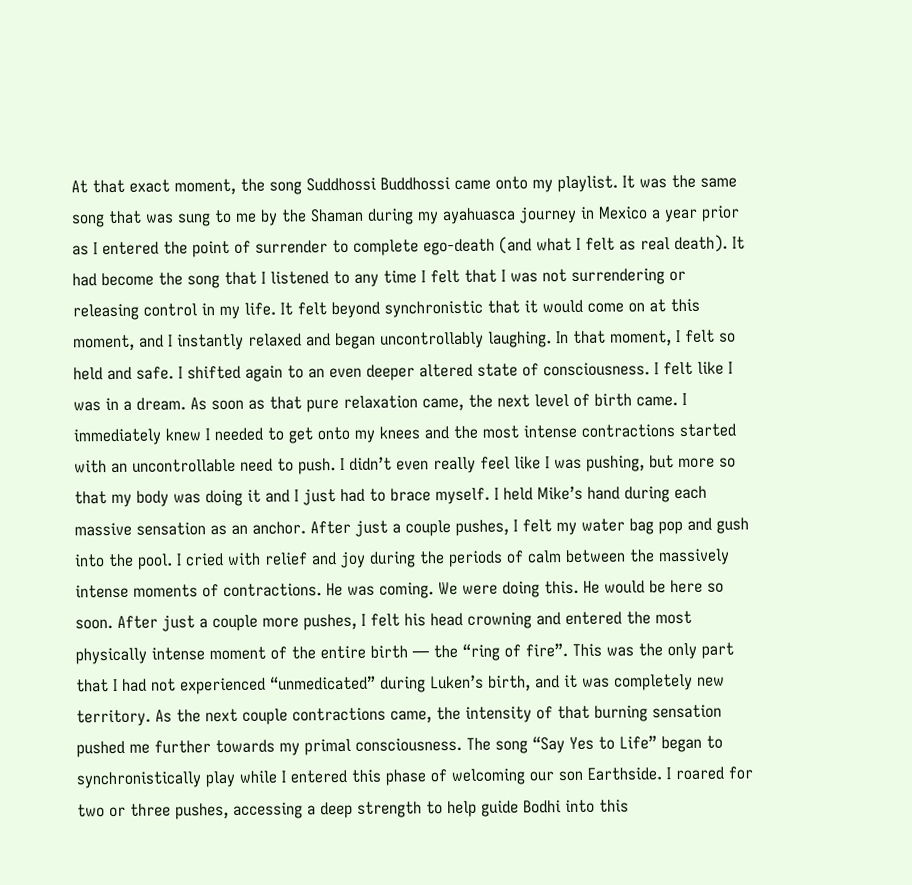At that exact moment, the song Suddhossi Buddhossi came onto my playlist. It was the same song that was sung to me by the Shaman during my ayahuasca journey in Mexico a year prior as I entered the point of surrender to complete ego-death (and what I felt as real death). It had become the song that I listened to any time I felt that I was not surrendering or releasing control in my life. It felt beyond synchronistic that it would come on at this moment, and I instantly relaxed and began uncontrollably laughing. In that moment, I felt so held and safe. I shifted again to an even deeper altered state of consciousness. I felt like I was in a dream. As soon as that pure relaxation came, the next level of birth came. I immediately knew I needed to get onto my knees and the most intense contractions started with an uncontrollable need to push. I didn’t even really feel like I was pushing, but more so that my body was doing it and I just had to brace myself. I held Mike’s hand during each massive sensation as an anchor. After just a couple pushes, I felt my water bag pop and gush into the pool. I cried with relief and joy during the periods of calm between the massively intense moments of contractions. He was coming. We were doing this. He would be here so soon. After just a couple more pushes, I felt his head crowning and entered the most physically intense moment of the entire birth — the “ring of fire”. This was the only part that I had not experienced “unmedicated” during Luken’s birth, and it was completely new territory. As the next couple contractions came, the intensity of that burning sensation pushed me further towards my primal consciousness. The song “Say Yes to Life” began to synchronistically play while I entered this phase of welcoming our son Earthside. I roared for two or three pushes, accessing a deep strength to help guide Bodhi into this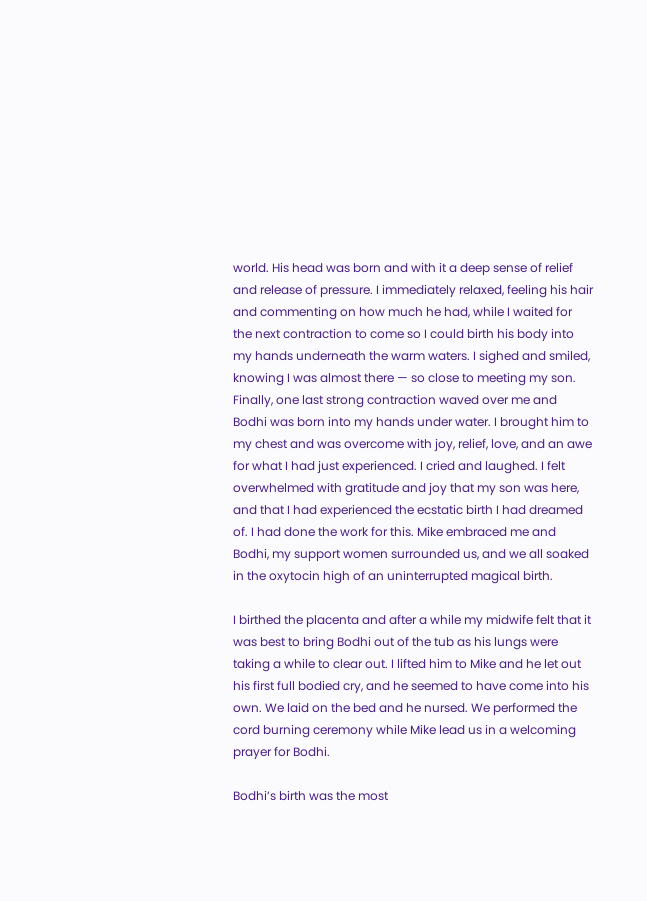world. His head was born and with it a deep sense of relief and release of pressure. I immediately relaxed, feeling his hair and commenting on how much he had, while I waited for the next contraction to come so I could birth his body into my hands underneath the warm waters. I sighed and smiled, knowing I was almost there — so close to meeting my son. Finally, one last strong contraction waved over me and Bodhi was born into my hands under water. I brought him to my chest and was overcome with joy, relief, love, and an awe for what I had just experienced. I cried and laughed. I felt overwhelmed with gratitude and joy that my son was here, and that I had experienced the ecstatic birth I had dreamed of. I had done the work for this. Mike embraced me and Bodhi, my support women surrounded us, and we all soaked in the oxytocin high of an uninterrupted magical birth.

I birthed the placenta and after a while my midwife felt that it was best to bring Bodhi out of the tub as his lungs were taking a while to clear out. I lifted him to Mike and he let out his first full bodied cry, and he seemed to have come into his own. We laid on the bed and he nursed. We performed the cord burning ceremony while Mike lead us in a welcoming prayer for Bodhi.

Bodhi’s birth was the most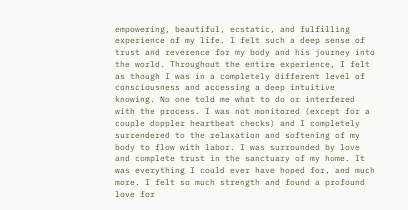empowering, beautiful, ecstatic, and fulfilling experience of my life. I felt such a deep sense of trust and reverence for my body and his journey into the world. Throughout the entire experience, I felt as though I was in a completely different level of consciousness and accessing a deep intuitive knowing. No one told me what to do or interfered with the process. I was not monitored (except for a couple doppler heartbeat checks) and I completely surrendered to the relaxation and softening of my body to flow with labor. I was surrounded by love and complete trust in the sanctuary of my home. It was everything I could ever have hoped for, and much more. I felt so much strength and found a profound love for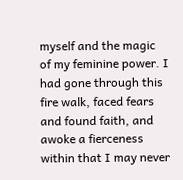myself and the magic of my feminine power. I had gone through this fire walk, faced fears and found faith, and awoke a fierceness within that I may never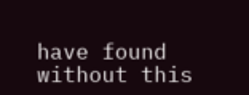have found without this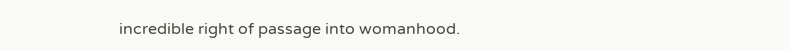incredible right of passage into womanhood.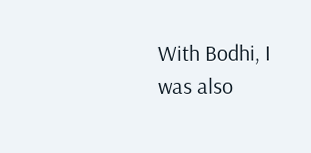With Bodhi, I was also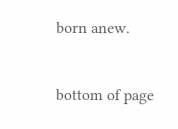born anew.


bottom of page